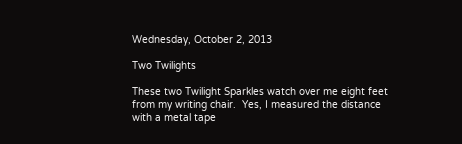Wednesday, October 2, 2013

Two Twilights

These two Twilight Sparkles watch over me eight feet from my writing chair.  Yes, I measured the distance with a metal tape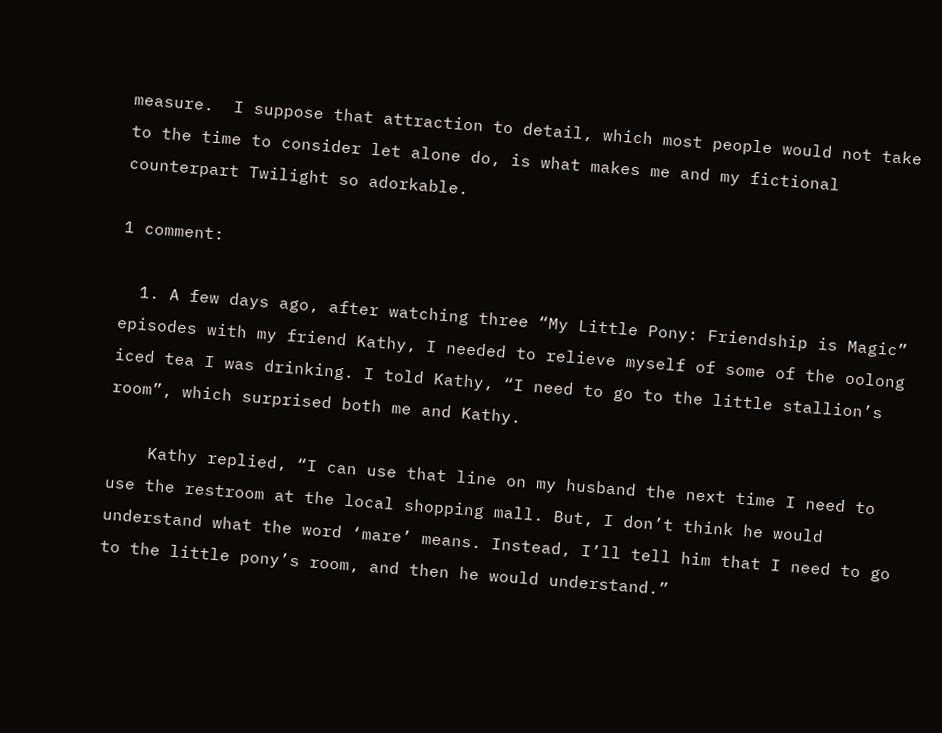measure.  I suppose that attraction to detail, which most people would not take to the time to consider let alone do, is what makes me and my fictional counterpart Twilight so adorkable.

1 comment:

  1. A few days ago, after watching three “My Little Pony: Friendship is Magic” episodes with my friend Kathy, I needed to relieve myself of some of the oolong iced tea I was drinking. I told Kathy, “I need to go to the little stallion’s room”, which surprised both me and Kathy.

    Kathy replied, “I can use that line on my husband the next time I need to use the restroom at the local shopping mall. But, I don’t think he would understand what the word ‘mare’ means. Instead, I’ll tell him that I need to go to the little pony’s room, and then he would understand.”